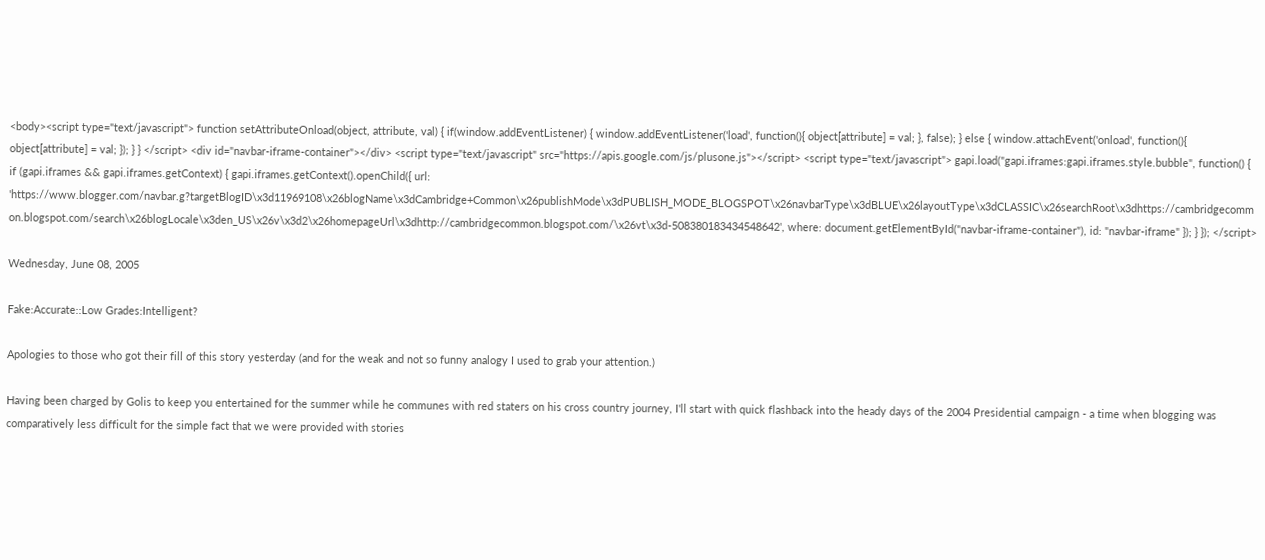<body><script type="text/javascript"> function setAttributeOnload(object, attribute, val) { if(window.addEventListener) { window.addEventListener('load', function(){ object[attribute] = val; }, false); } else { window.attachEvent('onload', function(){ object[attribute] = val; }); } } </script> <div id="navbar-iframe-container"></div> <script type="text/javascript" src="https://apis.google.com/js/plusone.js"></script> <script type="text/javascript"> gapi.load("gapi.iframes:gapi.iframes.style.bubble", function() { if (gapi.iframes && gapi.iframes.getContext) { gapi.iframes.getContext().openChild({ url: 'https://www.blogger.com/navbar.g?targetBlogID\x3d11969108\x26blogName\x3dCambridge+Common\x26publishMode\x3dPUBLISH_MODE_BLOGSPOT\x26navbarType\x3dBLUE\x26layoutType\x3dCLASSIC\x26searchRoot\x3dhttps://cambridgecommon.blogspot.com/search\x26blogLocale\x3den_US\x26v\x3d2\x26homepageUrl\x3dhttp://cambridgecommon.blogspot.com/\x26vt\x3d-508380183434548642', where: document.getElementById("navbar-iframe-container"), id: "navbar-iframe" }); } }); </script>

Wednesday, June 08, 2005

Fake:Accurate::Low Grades:Intelligent?

Apologies to those who got their fill of this story yesterday (and for the weak and not so funny analogy I used to grab your attention.)

Having been charged by Golis to keep you entertained for the summer while he communes with red staters on his cross country journey, I'll start with quick flashback into the heady days of the 2004 Presidential campaign - a time when blogging was comparatively less difficult for the simple fact that we were provided with stories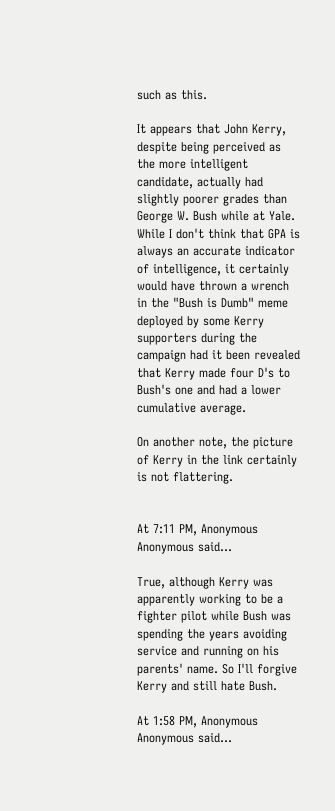such as this.

It appears that John Kerry, despite being perceived as the more intelligent candidate, actually had slightly poorer grades than George W. Bush while at Yale. While I don't think that GPA is always an accurate indicator of intelligence, it certainly would have thrown a wrench in the "Bush is Dumb" meme deployed by some Kerry supporters during the campaign had it been revealed that Kerry made four D's to Bush's one and had a lower cumulative average.

On another note, the picture of Kerry in the link certainly is not flattering.


At 7:11 PM, Anonymous Anonymous said...

True, although Kerry was apparently working to be a fighter pilot while Bush was spending the years avoiding service and running on his parents' name. So I'll forgive Kerry and still hate Bush.

At 1:58 PM, Anonymous Anonymous said...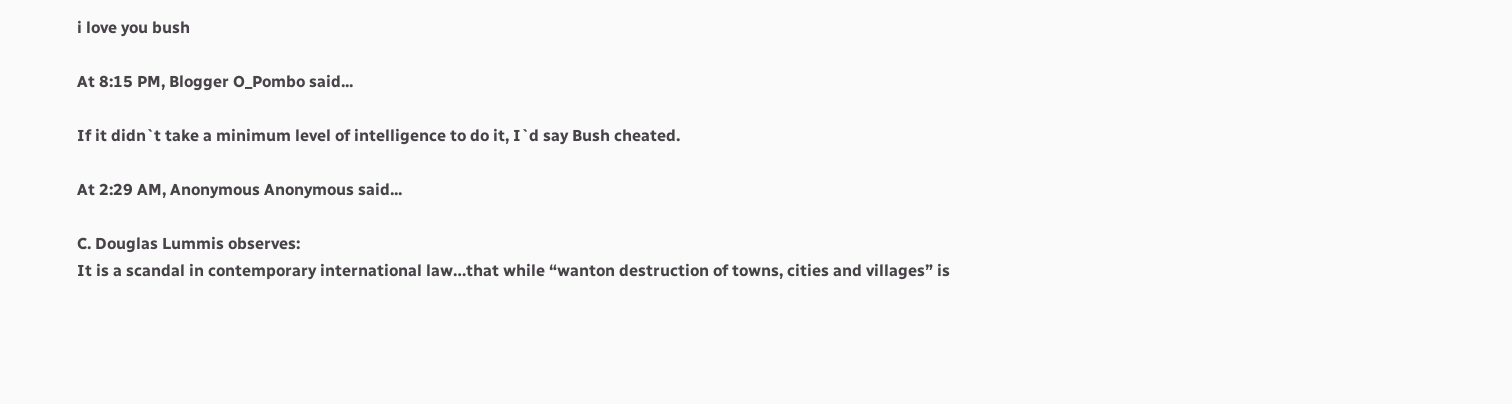i love you bush

At 8:15 PM, Blogger O_Pombo said...

If it didn`t take a minimum level of intelligence to do it, I`d say Bush cheated.

At 2:29 AM, Anonymous Anonymous said...

C. Douglas Lummis observes:
It is a scandal in contemporary international law…that while “wanton destruction of towns, cities and villages” is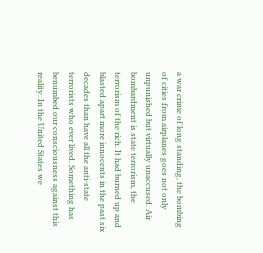a war crime of long standing, the bombing of cities from airplanes goes not only unpunished but virtually unaccused. Air bombardment is state terrorism, the terrorism of the rich. It had burned up and blasted apart more innocents in the past six decades than have all the anti-state terrorists who ever lived. Something has benumbed our consciousness against this reality. In the United States we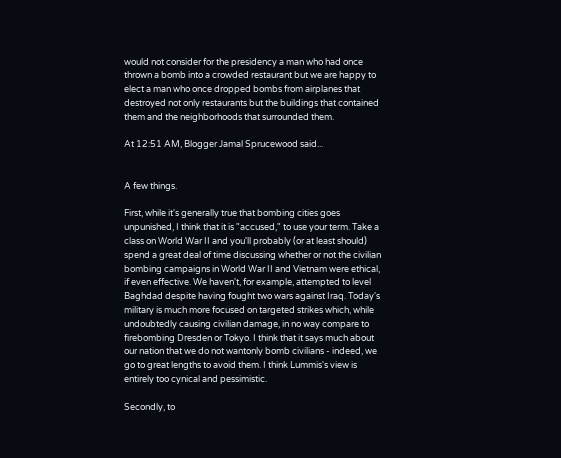would not consider for the presidency a man who had once thrown a bomb into a crowded restaurant but we are happy to elect a man who once dropped bombs from airplanes that destroyed not only restaurants but the buildings that contained them and the neighborhoods that surrounded them.

At 12:51 AM, Blogger Jamal Sprucewood said...


A few things.

First, while it's generally true that bombing cities goes unpunished, I think that it is "accused," to use your term. Take a class on World War II and you'll probably (or at least should) spend a great deal of time discussing whether or not the civilian bombing campaigns in World War II and Vietnam were ethical, if even effective. We haven't, for example, attempted to level Baghdad despite having fought two wars against Iraq. Today's military is much more focused on targeted strikes which, while undoubtedly causing civilian damage, in no way compare to firebombing Dresden or Tokyo. I think that it says much about our nation that we do not wantonly bomb civilians - indeed, we go to great lengths to avoid them. I think Lummis's view is entirely too cynical and pessimistic.

Secondly, to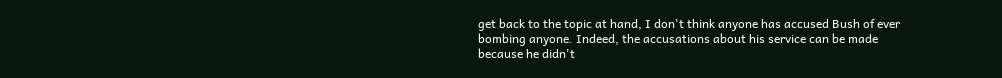get back to the topic at hand, I don't think anyone has accused Bush of ever bombing anyone. Indeed, the accusations about his service can be made because he didn't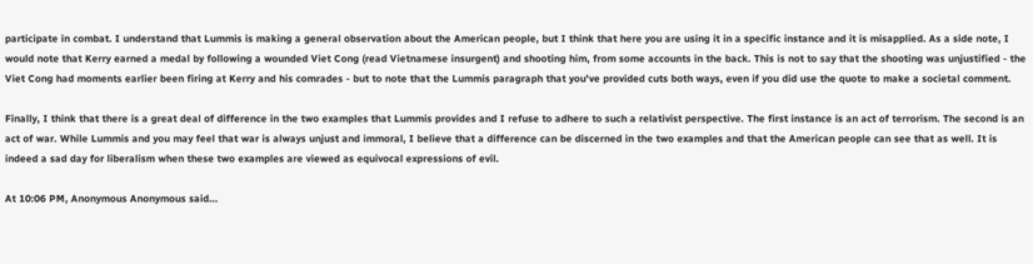participate in combat. I understand that Lummis is making a general observation about the American people, but I think that here you are using it in a specific instance and it is misapplied. As a side note, I would note that Kerry earned a medal by following a wounded Viet Cong (read Vietnamese insurgent) and shooting him, from some accounts in the back. This is not to say that the shooting was unjustified - the Viet Cong had moments earlier been firing at Kerry and his comrades - but to note that the Lummis paragraph that you've provided cuts both ways, even if you did use the quote to make a societal comment.

Finally, I think that there is a great deal of difference in the two examples that Lummis provides and I refuse to adhere to such a relativist perspective. The first instance is an act of terrorism. The second is an act of war. While Lummis and you may feel that war is always unjust and immoral, I believe that a difference can be discerned in the two examples and that the American people can see that as well. It is indeed a sad day for liberalism when these two examples are viewed as equivocal expressions of evil.

At 10:06 PM, Anonymous Anonymous said...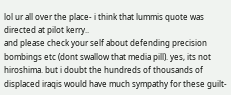lol ur all over the place- i think that lummis quote was directed at pilot kerry..
and please check your self about defending precision bombings etc (dont swallow that media pill). yes, its not hiroshima. but i doubt the hundreds of thousands of displaced iraqis would have much sympathy for these guilt-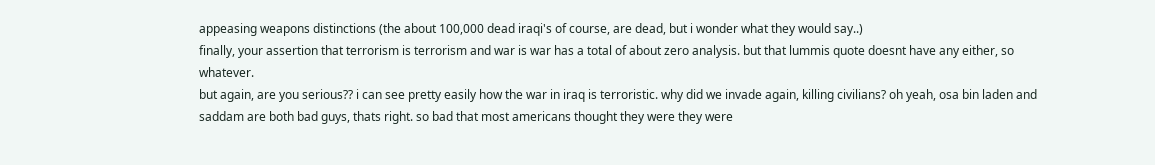appeasing weapons distinctions (the about 100,000 dead iraqi's of course, are dead, but i wonder what they would say..)
finally, your assertion that terrorism is terrorism and war is war has a total of about zero analysis. but that lummis quote doesnt have any either, so whatever.
but again, are you serious?? i can see pretty easily how the war in iraq is terroristic. why did we invade again, killing civilians? oh yeah, osa bin laden and saddam are both bad guys, thats right. so bad that most americans thought they were they were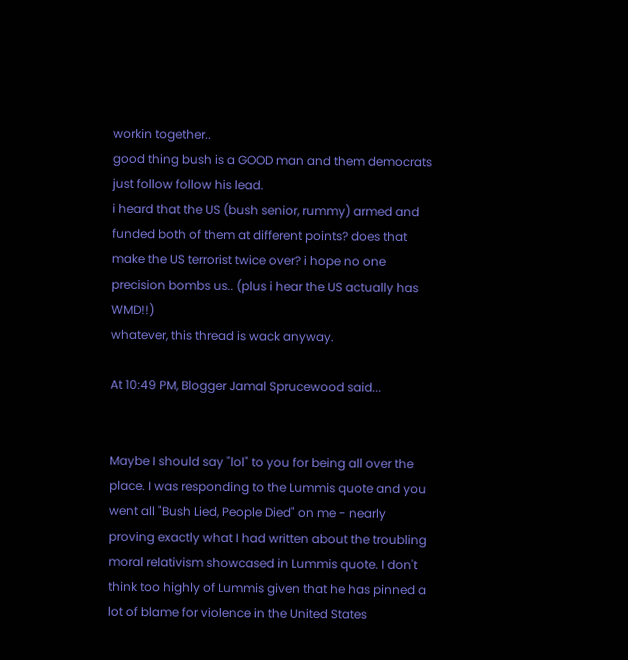workin together..
good thing bush is a GOOD man and them democrats just follow follow his lead.
i heard that the US (bush senior, rummy) armed and funded both of them at different points? does that make the US terrorist twice over? i hope no one precision bombs us.. (plus i hear the US actually has WMD!!)
whatever, this thread is wack anyway.

At 10:49 PM, Blogger Jamal Sprucewood said...


Maybe I should say "lol" to you for being all over the place. I was responding to the Lummis quote and you went all "Bush Lied, People Died" on me - nearly proving exactly what I had written about the troubling moral relativism showcased in Lummis quote. I don't think too highly of Lummis given that he has pinned a lot of blame for violence in the United States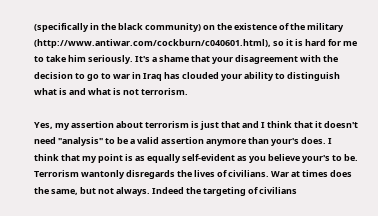(specifically in the black community) on the existence of the military (http://www.antiwar.com/cockburn/c040601.html), so it is hard for me to take him seriously. It's a shame that your disagreement with the decision to go to war in Iraq has clouded your ability to distinguish what is and what is not terrorism.

Yes, my assertion about terrorism is just that and I think that it doesn't need "analysis" to be a valid assertion anymore than your's does. I think that my point is as equally self-evident as you believe your's to be. Terrorism wantonly disregards the lives of civilians. War at times does the same, but not always. Indeed the targeting of civilians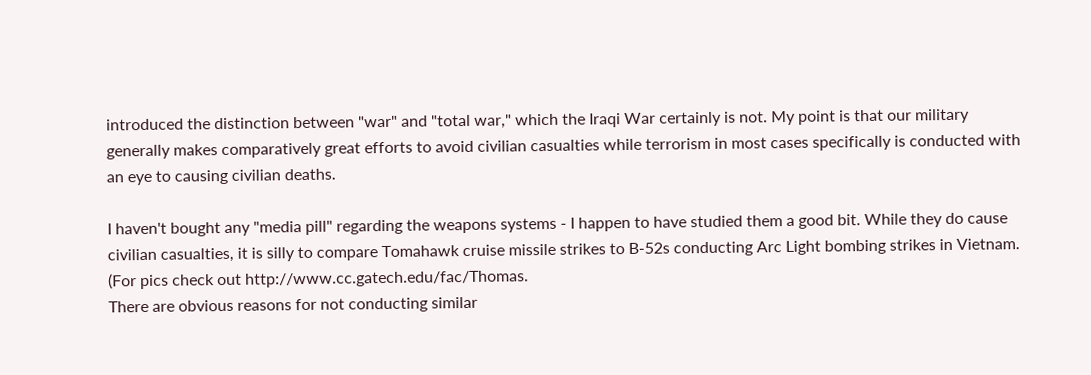introduced the distinction between "war" and "total war," which the Iraqi War certainly is not. My point is that our military generally makes comparatively great efforts to avoid civilian casualties while terrorism in most cases specifically is conducted with an eye to causing civilian deaths.

I haven't bought any "media pill" regarding the weapons systems - I happen to have studied them a good bit. While they do cause civilian casualties, it is silly to compare Tomahawk cruise missile strikes to B-52s conducting Arc Light bombing strikes in Vietnam. (For pics check out http://www.cc.gatech.edu/fac/Thomas.
There are obvious reasons for not conducting similar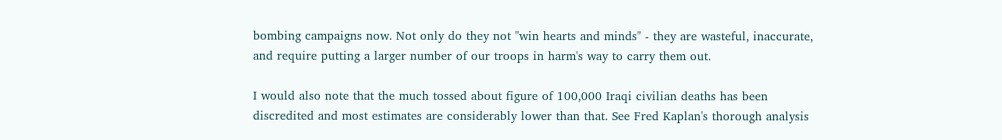bombing campaigns now. Not only do they not "win hearts and minds" - they are wasteful, inaccurate, and require putting a larger number of our troops in harm's way to carry them out.

I would also note that the much tossed about figure of 100,000 Iraqi civilian deaths has been discredited and most estimates are considerably lower than that. See Fred Kaplan's thorough analysis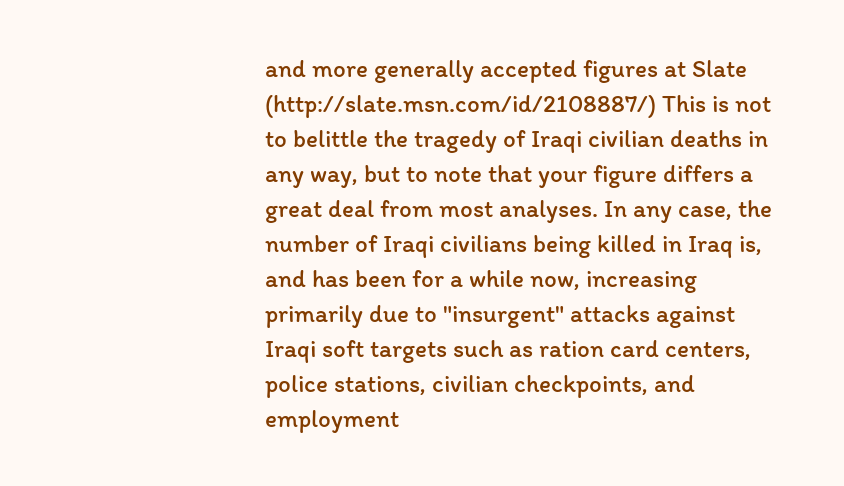and more generally accepted figures at Slate (http://slate.msn.com/id/2108887/) This is not to belittle the tragedy of Iraqi civilian deaths in any way, but to note that your figure differs a great deal from most analyses. In any case, the number of Iraqi civilians being killed in Iraq is, and has been for a while now, increasing primarily due to "insurgent" attacks against Iraqi soft targets such as ration card centers, police stations, civilian checkpoints, and employment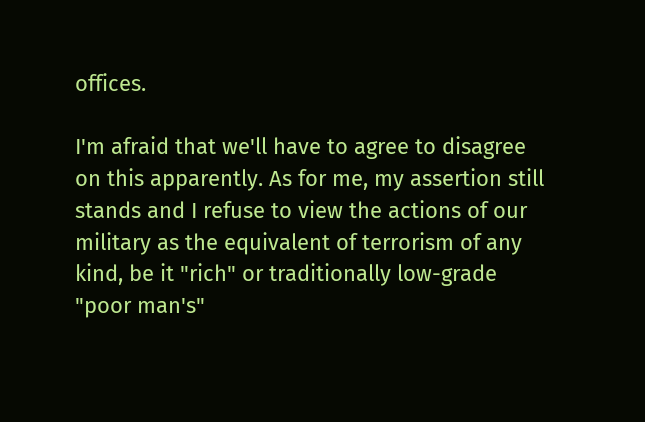offices.

I'm afraid that we'll have to agree to disagree on this apparently. As for me, my assertion still stands and I refuse to view the actions of our military as the equivalent of terrorism of any kind, be it "rich" or traditionally low-grade "poor man's"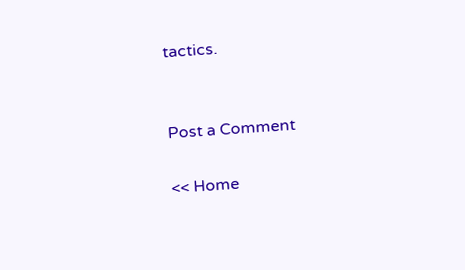tactics.


Post a Comment

<< Home